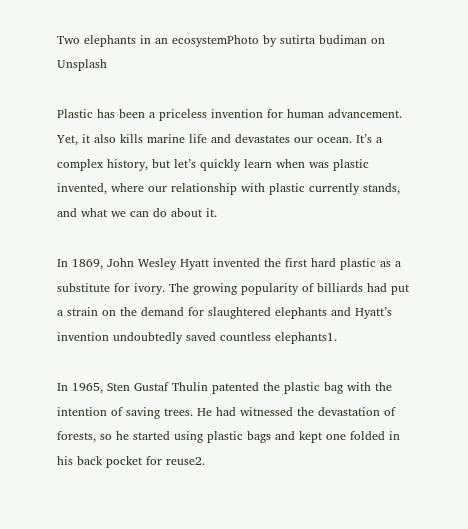Two elephants in an ecosystemPhoto by sutirta budiman on Unsplash

Plastic has been a priceless invention for human advancement. Yet, it also kills marine life and devastates our ocean. It’s a complex history, but let’s quickly learn when was plastic invented, where our relationship with plastic currently stands, and what we can do about it.

In 1869, John Wesley Hyatt invented the first hard plastic as a substitute for ivory. The growing popularity of billiards had put a strain on the demand for slaughtered elephants and Hyatt’s invention undoubtedly saved countless elephants1.

In 1965, Sten Gustaf Thulin patented the plastic bag with the intention of saving trees. He had witnessed the devastation of forests, so he started using plastic bags and kept one folded in his back pocket for reuse2.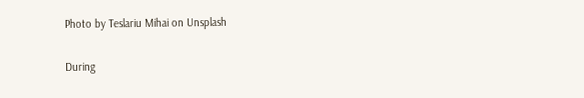Photo by Teslariu Mihai on Unsplash

During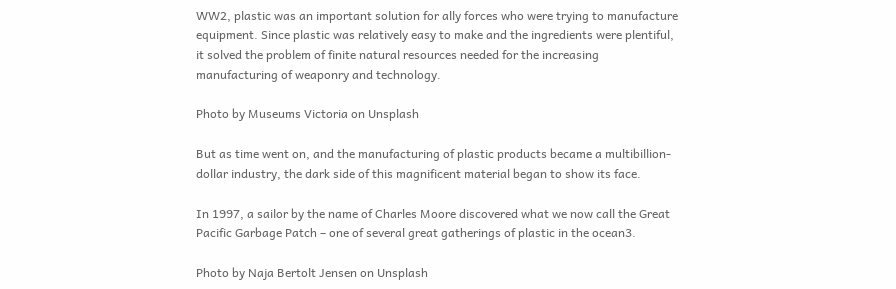WW2, plastic was an important solution for ally forces who were trying to manufacture equipment. Since plastic was relatively easy to make and the ingredients were plentiful, it solved the problem of finite natural resources needed for the increasing manufacturing of weaponry and technology.

Photo by Museums Victoria on Unsplash

But as time went on, and the manufacturing of plastic products became a multibillion-dollar industry, the dark side of this magnificent material began to show its face.

In 1997, a sailor by the name of Charles Moore discovered what we now call the Great Pacific Garbage Patch – one of several great gatherings of plastic in the ocean3.

Photo by Naja Bertolt Jensen on Unsplash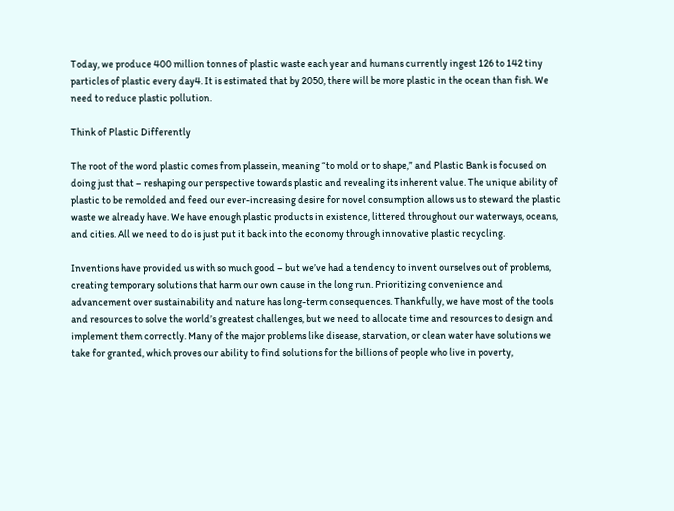Today, we produce 400 million tonnes of plastic waste each year and humans currently ingest 126 to 142 tiny particles of plastic every day4. It is estimated that by 2050, there will be more plastic in the ocean than fish. We need to reduce plastic pollution.

Think of Plastic Differently

The root of the word plastic comes from plassein, meaning “to mold or to shape,” and Plastic Bank is focused on doing just that – reshaping our perspective towards plastic and revealing its inherent value. The unique ability of plastic to be remolded and feed our ever-increasing desire for novel consumption allows us to steward the plastic waste we already have. We have enough plastic products in existence, littered throughout our waterways, oceans, and cities. All we need to do is just put it back into the economy through innovative plastic recycling.

Inventions have provided us with so much good – but we’ve had a tendency to invent ourselves out of problems, creating temporary solutions that harm our own cause in the long run. Prioritizing convenience and advancement over sustainability and nature has long-term consequences. Thankfully, we have most of the tools and resources to solve the world’s greatest challenges, but we need to allocate time and resources to design and implement them correctly. Many of the major problems like disease, starvation, or clean water have solutions we take for granted, which proves our ability to find solutions for the billions of people who live in poverty,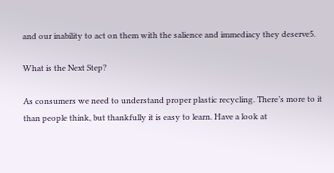and our inability to act on them with the salience and immediacy they deserve5.

What is the Next Step?

As consumers we need to understand proper plastic recycling. There’s more to it than people think, but thankfully it is easy to learn. Have a look at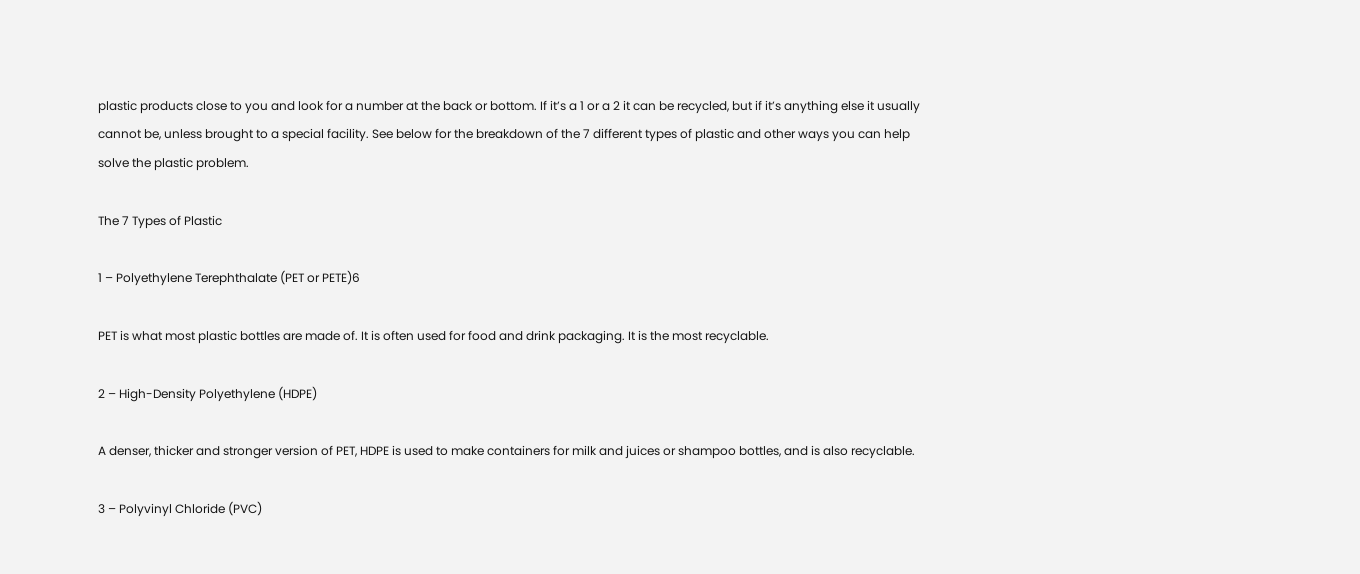plastic products close to you and look for a number at the back or bottom. If it’s a 1 or a 2 it can be recycled, but if it’s anything else it usually cannot be, unless brought to a special facility. See below for the breakdown of the 7 different types of plastic and other ways you can help solve the plastic problem.

The 7 Types of Plastic

1 – Polyethylene Terephthalate (PET or PETE)6

PET is what most plastic bottles are made of. It is often used for food and drink packaging. It is the most recyclable.

2 – High-Density Polyethylene (HDPE)

A denser, thicker and stronger version of PET, HDPE is used to make containers for milk and juices or shampoo bottles, and is also recyclable.

3 – Polyvinyl Chloride (PVC)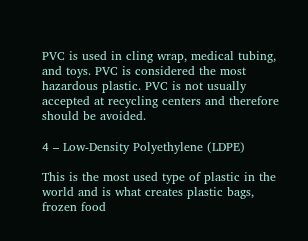PVC is used in cling wrap, medical tubing, and toys. PVC is considered the most hazardous plastic. PVC is not usually accepted at recycling centers and therefore should be avoided.

4 – Low-Density Polyethylene (LDPE)

This is the most used type of plastic in the world and is what creates plastic bags, frozen food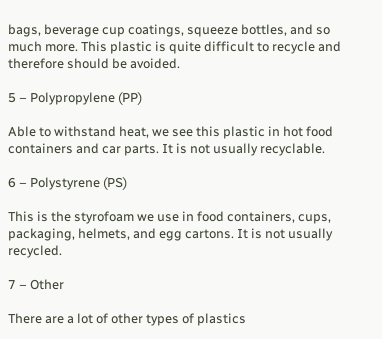bags, beverage cup coatings, squeeze bottles, and so much more. This plastic is quite difficult to recycle and therefore should be avoided.

5 – Polypropylene (PP)

Able to withstand heat, we see this plastic in hot food containers and car parts. It is not usually recyclable.

6 – Polystyrene (PS)

This is the styrofoam we use in food containers, cups, packaging, helmets, and egg cartons. It is not usually recycled.

7 – Other

There are a lot of other types of plastics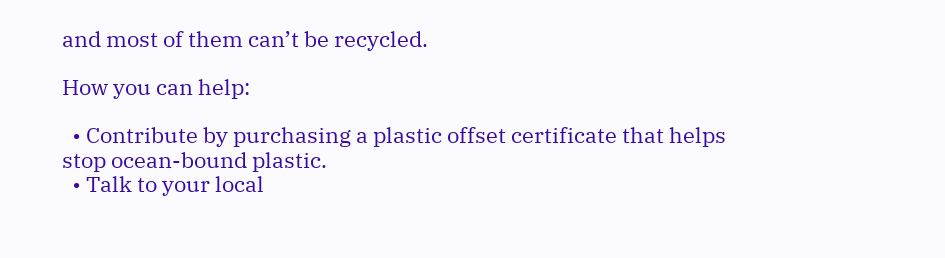and most of them can’t be recycled.

How you can help:

  • Contribute by purchasing a plastic offset certificate that helps stop ocean-bound plastic.
  • Talk to your local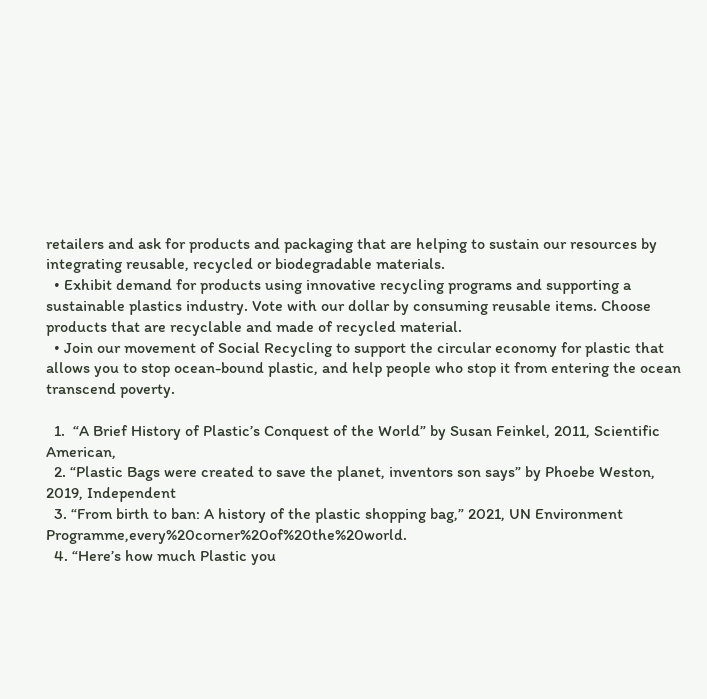retailers and ask for products and packaging that are helping to sustain our resources by integrating reusable, recycled or biodegradable materials.
  • Exhibit demand for products using innovative recycling programs and supporting a sustainable plastics industry. Vote with our dollar by consuming reusable items. Choose products that are recyclable and made of recycled material.
  • Join our movement of Social Recycling to support the circular economy for plastic that allows you to stop ocean-bound plastic, and help people who stop it from entering the ocean transcend poverty.

  1.  “A Brief History of Plastic’s Conquest of the World” by Susan Feinkel, 2011, Scientific American,
  2. “Plastic Bags were created to save the planet, inventors son says” by Phoebe Weston, 2019, Independent
  3. “From birth to ban: A history of the plastic shopping bag,” 2021, UN Environment Programme,every%20corner%20of%20the%20world.
  4. “Here’s how much Plastic you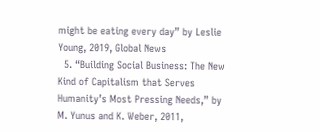might be eating every day” by Leslie Young, 2019, Global News
  5. “Building Social Business: The New Kind of Capitalism that Serves Humanity’s Most Pressing Needs,” by M. Yunus and K. Weber, 2011,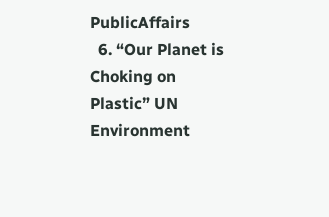PublicAffairs
  6. “Our Planet is Choking on Plastic” UN Environment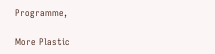Programme,

More Plastic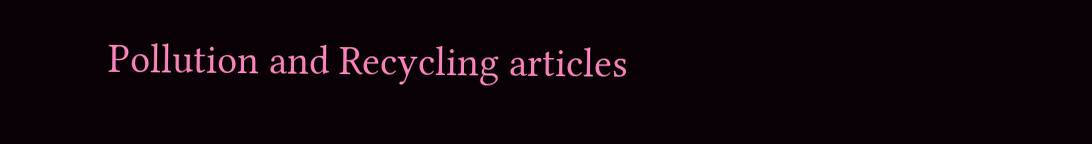Pollution and Recycling articles